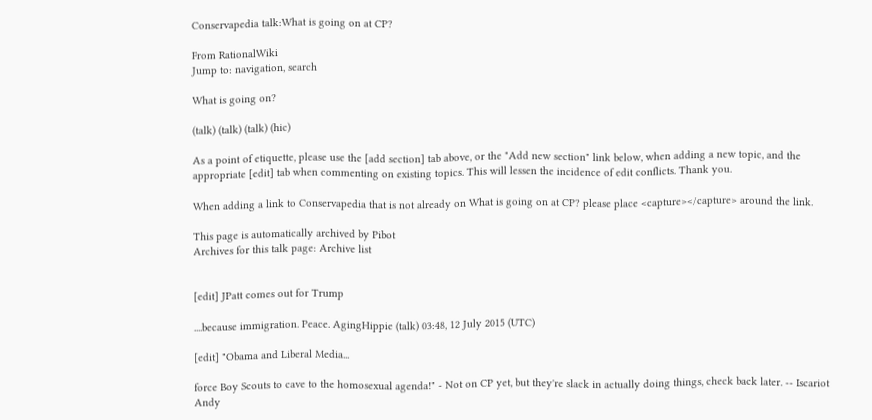Conservapedia talk:What is going on at CP?

From RationalWiki
Jump to: navigation, search

What is going on?

(talk) (talk) (talk) (hic)

As a point of etiquette, please use the [add section] tab above, or the "Add new section" link below, when adding a new topic, and the appropriate [edit] tab when commenting on existing topics. This will lessen the incidence of edit conflicts. Thank you.

When adding a link to Conservapedia that is not already on What is going on at CP? please place <capture></capture> around the link.

This page is automatically archived by Pibot
Archives for this talk page: Archive list


[edit] JPatt comes out for Trump

....because immigration. Peace. AgingHippie (talk) 03:48, 12 July 2015 (UTC)

[edit] "Obama and Liberal Media...

force Boy Scouts to cave to the homosexual agenda!" - Not on CP yet, but they're slack in actually doing things, check back later. -- Iscariot Andy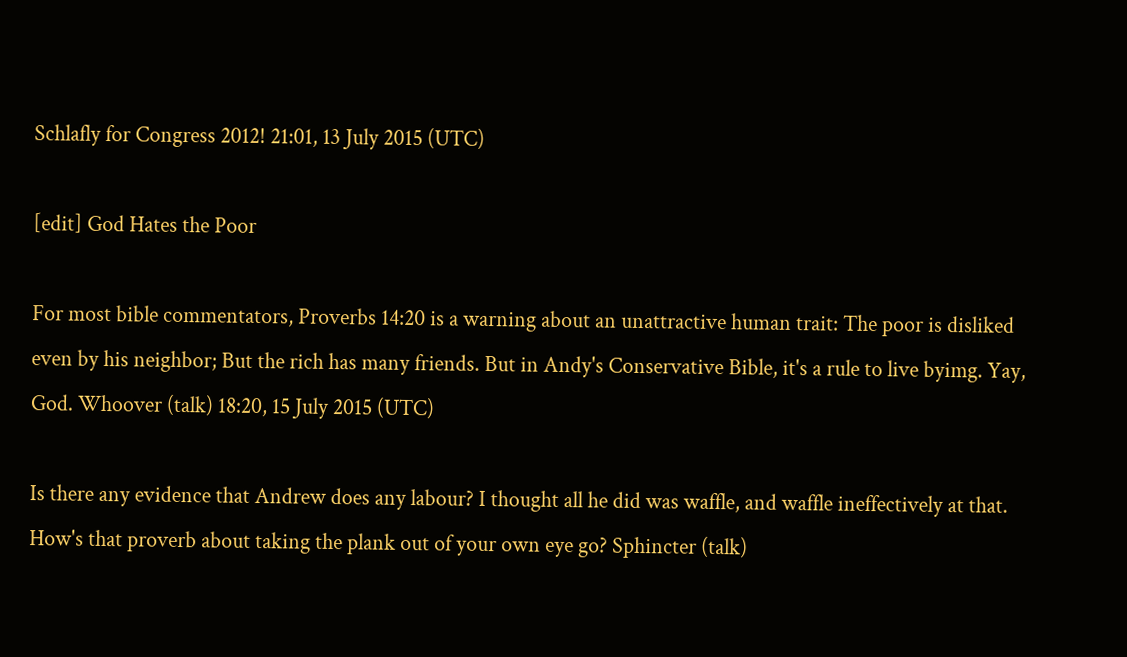Schlafly for Congress 2012! 21:01, 13 July 2015 (UTC)

[edit] God Hates the Poor

For most bible commentators, Proverbs 14:20 is a warning about an unattractive human trait: The poor is disliked even by his neighbor; But the rich has many friends. But in Andy's Conservative Bible, it's a rule to live byimg. Yay, God. Whoover (talk) 18:20, 15 July 2015 (UTC)

Is there any evidence that Andrew does any labour? I thought all he did was waffle, and waffle ineffectively at that. How's that proverb about taking the plank out of your own eye go? Sphincter (talk)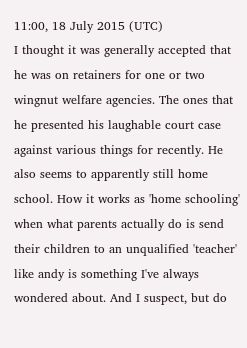11:00, 18 July 2015 (UTC)
I thought it was generally accepted that he was on retainers for one or two wingnut welfare agencies. The ones that he presented his laughable court case against various things for recently. He also seems to apparently still home school. How it works as 'home schooling' when what parents actually do is send their children to an unqualified 'teacher' like andy is something I've always wondered about. And I suspect, but do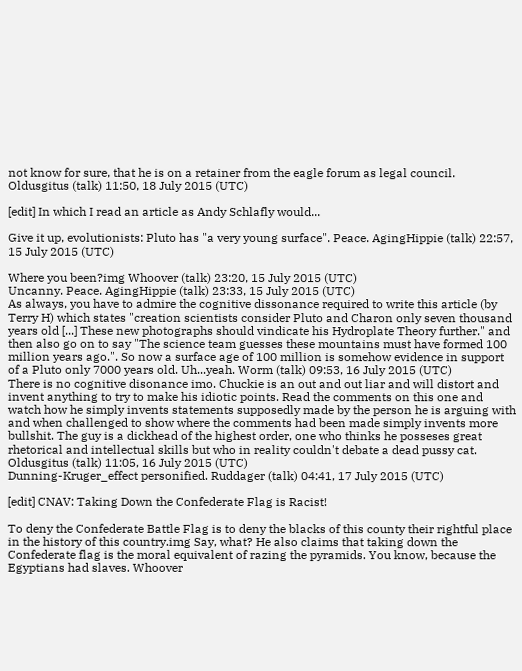not know for sure, that he is on a retainer from the eagle forum as legal council. Oldusgitus (talk) 11:50, 18 July 2015 (UTC)

[edit] In which I read an article as Andy Schlafly would...

Give it up, evolutionists: Pluto has "a very young surface". Peace. AgingHippie (talk) 22:57, 15 July 2015 (UTC)

Where you been?img Whoover (talk) 23:20, 15 July 2015 (UTC)
Uncanny. Peace. AgingHippie (talk) 23:33, 15 July 2015 (UTC)
As always, you have to admire the cognitive dissonance required to write this article (by Terry H) which states "creation scientists consider Pluto and Charon only seven thousand years old [...] These new photographs should vindicate his Hydroplate Theory further." and then also go on to say "The science team guesses these mountains must have formed 100 million years ago.". So now a surface age of 100 million is somehow evidence in support of a Pluto only 7000 years old. Uh...yeah. Worm (talk) 09:53, 16 July 2015 (UTC)
There is no cognitive disonance imo. Chuckie is an out and out liar and will distort and invent anything to try to make his idiotic points. Read the comments on this one and watch how he simply invents statements supposedly made by the person he is arguing with and when challenged to show where the comments had been made simply invents more bullshit. The guy is a dickhead of the highest order, one who thinks he posseses great rhetorical and intellectual skills but who in reality couldn't debate a dead pussy cat. Oldusgitus (talk) 11:05, 16 July 2015 (UTC)
Dunning-Kruger_effect personified. Ruddager (talk) 04:41, 17 July 2015 (UTC)

[edit] CNAV: Taking Down the Confederate Flag is Racist!

To deny the Confederate Battle Flag is to deny the blacks of this county their rightful place in the history of this country.img Say, what? He also claims that taking down the Confederate flag is the moral equivalent of razing the pyramids. You know, because the Egyptians had slaves. Whoover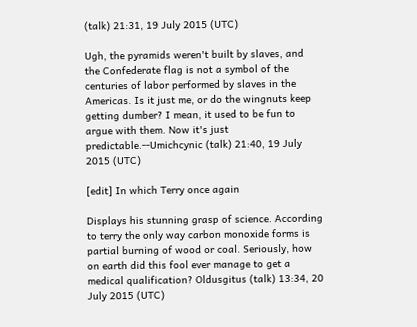(talk) 21:31, 19 July 2015 (UTC)

Ugh, the pyramids weren't built by slaves, and the Confederate flag is not a symbol of the centuries of labor performed by slaves in the Americas. Is it just me, or do the wingnuts keep getting dumber? I mean, it used to be fun to argue with them. Now it's just predictable.--Umichcynic (talk) 21:40, 19 July 2015 (UTC)

[edit] In which Terry once again

Displays his stunning grasp of science. According to terry the only way carbon monoxide forms is partial burning of wood or coal. Seriously, how on earth did this fool ever manage to get a medical qualification? Oldusgitus (talk) 13:34, 20 July 2015 (UTC)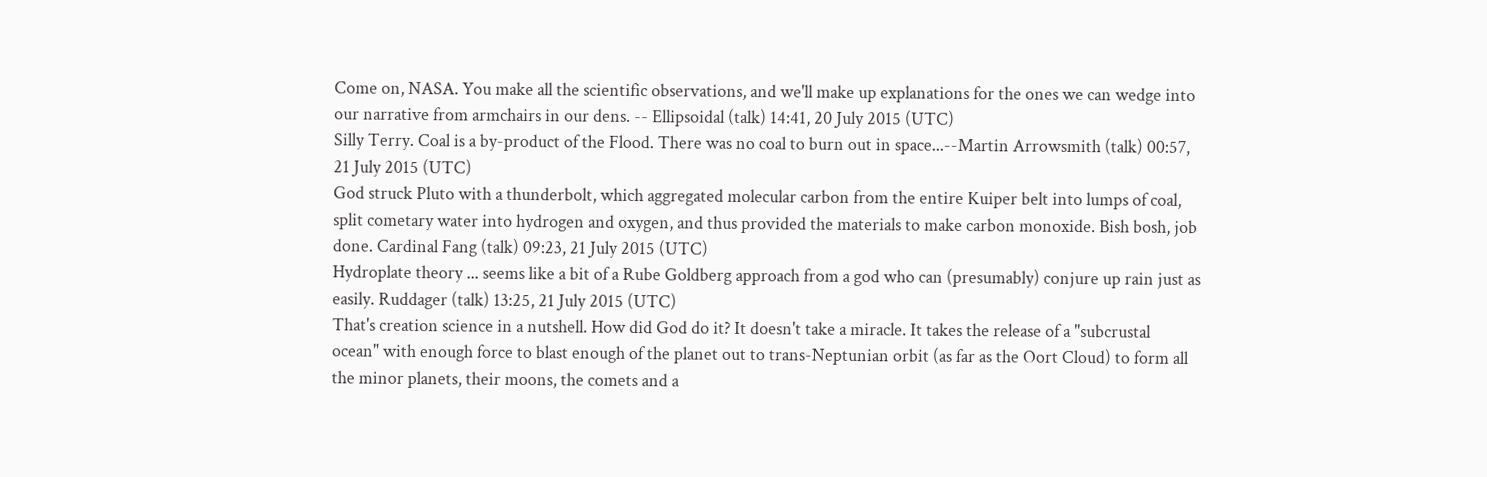Come on, NASA. You make all the scientific observations, and we'll make up explanations for the ones we can wedge into our narrative from armchairs in our dens. -- Ellipsoidal (talk) 14:41, 20 July 2015 (UTC)
Silly Terry. Coal is a by-product of the Flood. There was no coal to burn out in space...--Martin Arrowsmith (talk) 00:57, 21 July 2015 (UTC)
God struck Pluto with a thunderbolt, which aggregated molecular carbon from the entire Kuiper belt into lumps of coal, split cometary water into hydrogen and oxygen, and thus provided the materials to make carbon monoxide. Bish bosh, job done. Cardinal Fang (talk) 09:23, 21 July 2015 (UTC)
Hydroplate theory ... seems like a bit of a Rube Goldberg approach from a god who can (presumably) conjure up rain just as easily. Ruddager (talk) 13:25, 21 July 2015 (UTC)
That's creation science in a nutshell. How did God do it? It doesn't take a miracle. It takes the release of a "subcrustal ocean" with enough force to blast enough of the planet out to trans-Neptunian orbit (as far as the Oort Cloud) to form all the minor planets, their moons, the comets and a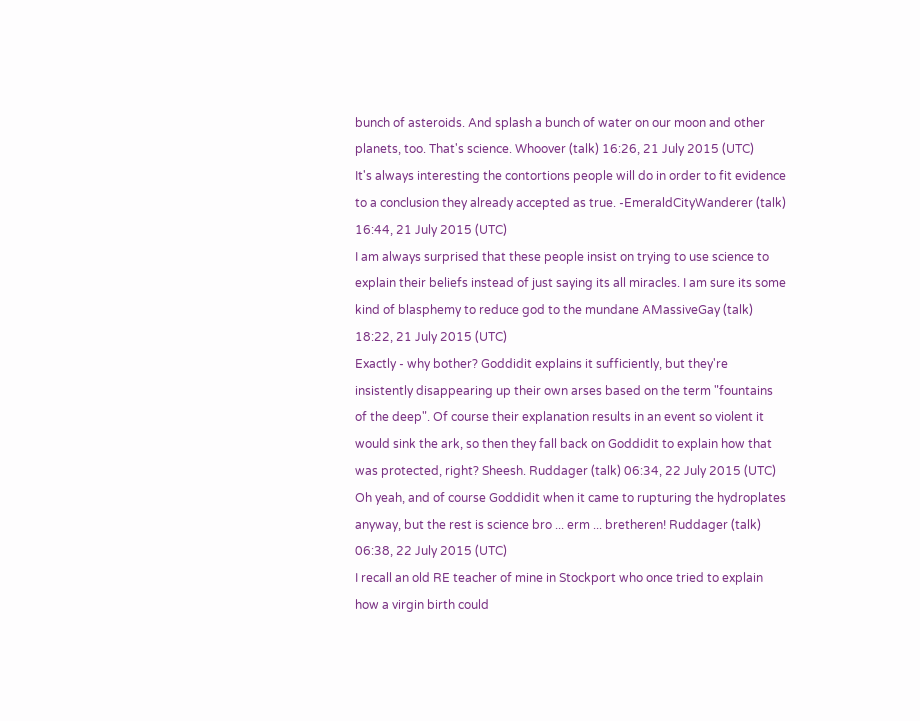bunch of asteroids. And splash a bunch of water on our moon and other planets, too. That's science. Whoover (talk) 16:26, 21 July 2015 (UTC)
It's always interesting the contortions people will do in order to fit evidence to a conclusion they already accepted as true. -EmeraldCityWanderer (talk) 16:44, 21 July 2015 (UTC)
I am always surprised that these people insist on trying to use science to explain their beliefs instead of just saying its all miracles. I am sure its some kind of blasphemy to reduce god to the mundane AMassiveGay (talk) 18:22, 21 July 2015 (UTC)
Exactly - why bother? Goddidit explains it sufficiently, but they're insistently disappearing up their own arses based on the term "fountains of the deep". Of course their explanation results in an event so violent it would sink the ark, so then they fall back on Goddidit to explain how that was protected, right? Sheesh. Ruddager (talk) 06:34, 22 July 2015 (UTC)
Oh yeah, and of course Goddidit when it came to rupturing the hydroplates anyway, but the rest is science bro ... erm ... bretheren! Ruddager (talk) 06:38, 22 July 2015 (UTC)
I recall an old RE teacher of mine in Stockport who once tried to explain how a virgin birth could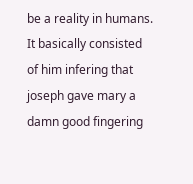be a reality in humans. It basically consisted of him infering that joseph gave mary a damn good fingering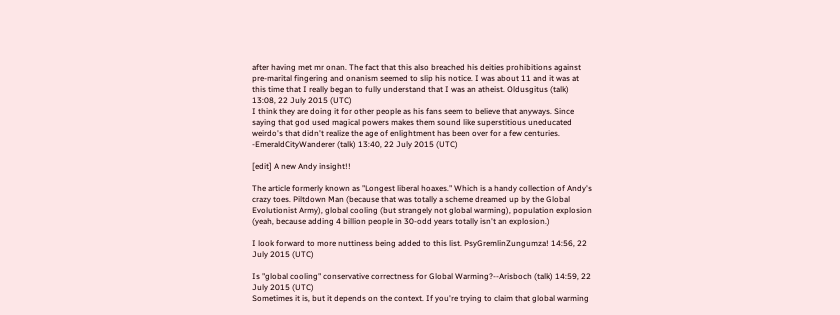after having met mr onan. The fact that this also breached his deities prohibitions against pre-marital fingering and onanism seemed to slip his notice. I was about 11 and it was at this time that I really began to fully understand that I was an atheist. Oldusgitus (talk) 13:08, 22 July 2015 (UTC)
I think they are doing it for other people as his fans seem to believe that anyways. Since saying that god used magical powers makes them sound like superstitious uneducated weirdo's that didn't realize the age of enlightment has been over for a few centuries. -EmeraldCityWanderer (talk) 13:40, 22 July 2015 (UTC)

[edit] A new Andy insight!!

The article formerly known as "Longest liberal hoaxes." Which is a handy collection of Andy's crazy toes. Piltdown Man (because that was totally a scheme dreamed up by the Global Evolutionist Army), global cooling (but strangely not global warming), population explosion (yeah, because adding 4 billion people in 30-odd years totally isn't an explosion.)

I look forward to more nuttiness being added to this list. PsyGremlinZungumza! 14:56, 22 July 2015 (UTC)

Is "global cooling" conservative correctness for Global Warming?--Arisboch (talk) 14:59, 22 July 2015 (UTC)
Sometimes it is, but it depends on the context. If you're trying to claim that global warming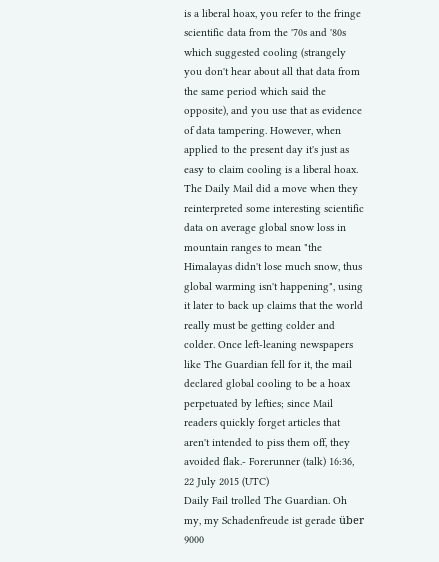is a liberal hoax, you refer to the fringe scientific data from the '70s and '80s which suggested cooling (strangely you don't hear about all that data from the same period which said the opposite), and you use that as evidence of data tampering. However, when applied to the present day it's just as easy to claim cooling is a liberal hoax. The Daily Mail did a move when they reinterpreted some interesting scientific data on average global snow loss in mountain ranges to mean "the Himalayas didn't lose much snow, thus global warming isn't happening", using it later to back up claims that the world really must be getting colder and colder. Once left-leaning newspapers like The Guardian fell for it, the mail declared global cooling to be a hoax perpetuated by lefties; since Mail readers quickly forget articles that aren't intended to piss them off, they avoided flak.- Forerunner (talk) 16:36, 22 July 2015 (UTC)
Daily Fail trolled The Guardian. Oh my, my Schadenfreude ist gerade über 9000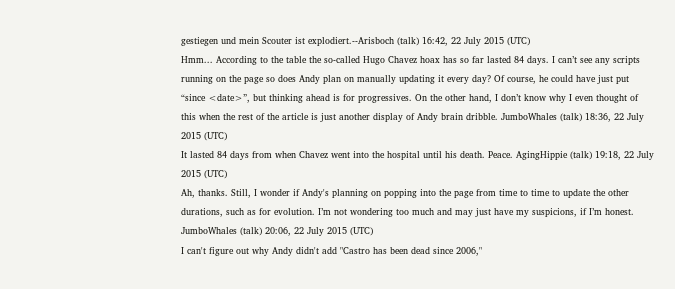gestiegen und mein Scouter ist explodiert.--Arisboch (talk) 16:42, 22 July 2015 (UTC)
Hmm... According to the table the so-called Hugo Chavez hoax has so far lasted 84 days. I can’t see any scripts running on the page so does Andy plan on manually updating it every day? Of course, he could have just put “since <date>”, but thinking ahead is for progressives. On the other hand, I don’t know why I even thought of this when the rest of the article is just another display of Andy brain dribble. JumboWhales (talk) 18:36, 22 July 2015 (UTC)
It lasted 84 days from when Chavez went into the hospital until his death. Peace. AgingHippie (talk) 19:18, 22 July 2015 (UTC)
Ah, thanks. Still, I wonder if Andy's planning on popping into the page from time to time to update the other durations, such as for evolution. I’m not wondering too much and may just have my suspicions, if I’m honest. JumboWhales (talk) 20:06, 22 July 2015 (UTC)
I can't figure out why Andy didn't add "Castro has been dead since 2006,"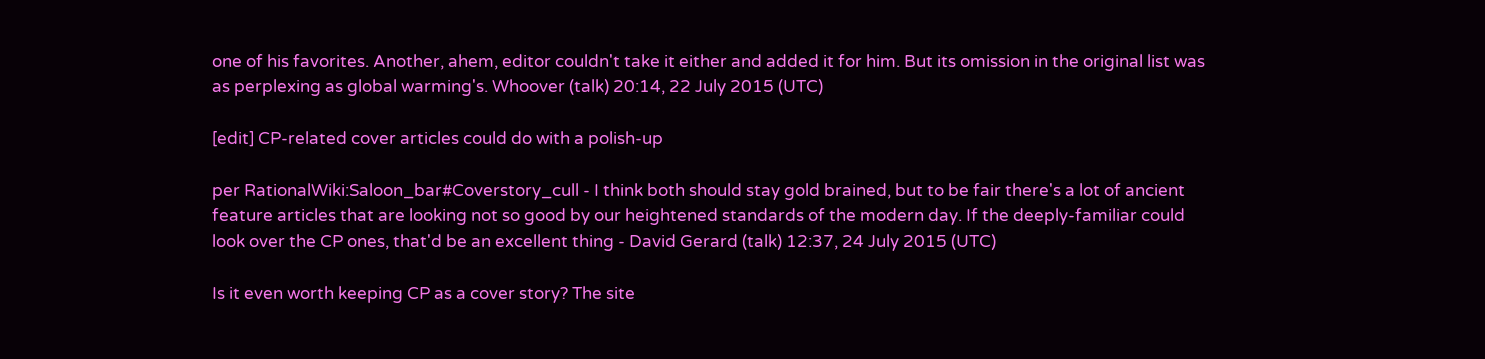one of his favorites. Another, ahem, editor couldn't take it either and added it for him. But its omission in the original list was as perplexing as global warming's. Whoover (talk) 20:14, 22 July 2015 (UTC)

[edit] CP-related cover articles could do with a polish-up

per RationalWiki:Saloon_bar#Coverstory_cull - I think both should stay gold brained, but to be fair there's a lot of ancient feature articles that are looking not so good by our heightened standards of the modern day. If the deeply-familiar could look over the CP ones, that'd be an excellent thing - David Gerard (talk) 12:37, 24 July 2015 (UTC)

Is it even worth keeping CP as a cover story? The site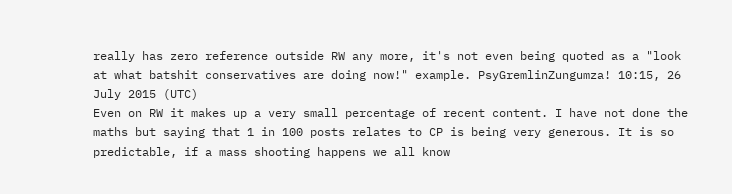really has zero reference outside RW any more, it's not even being quoted as a "look at what batshit conservatives are doing now!" example. PsyGremlinZungumza! 10:15, 26 July 2015 (UTC)
Even on RW it makes up a very small percentage of recent content. I have not done the maths but saying that 1 in 100 posts relates to CP is being very generous. It is so predictable, if a mass shooting happens we all know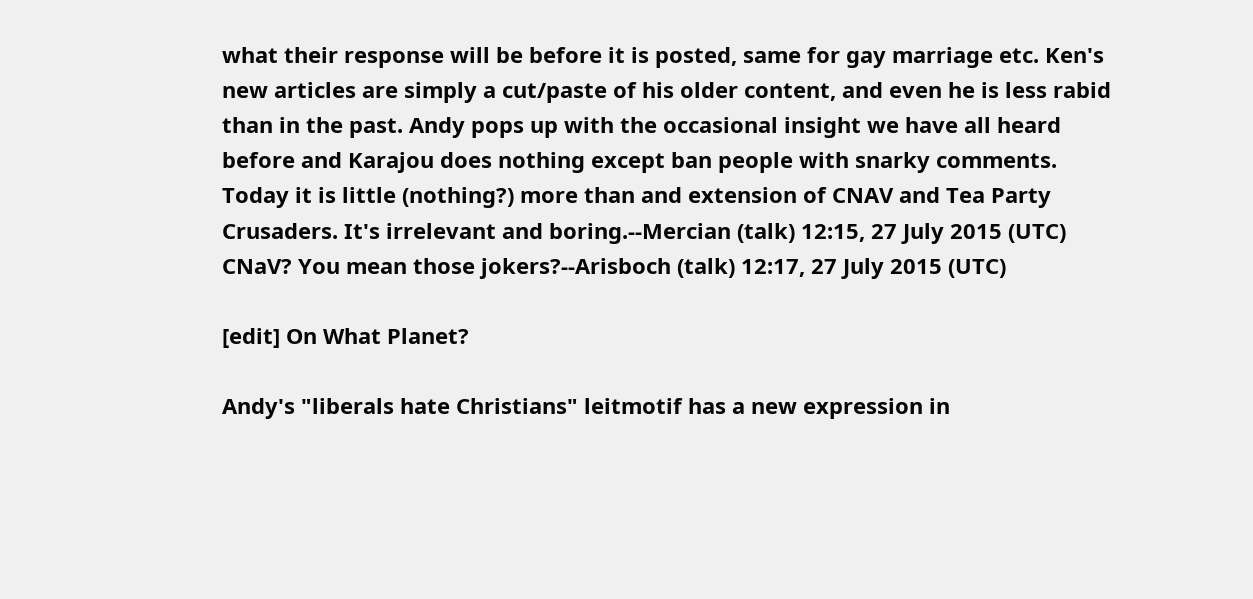what their response will be before it is posted, same for gay marriage etc. Ken's new articles are simply a cut/paste of his older content, and even he is less rabid than in the past. Andy pops up with the occasional insight we have all heard before and Karajou does nothing except ban people with snarky comments. Today it is little (nothing?) more than and extension of CNAV and Tea Party Crusaders. It's irrelevant and boring.--Mercian (talk) 12:15, 27 July 2015 (UTC)
CNaV? You mean those jokers?--Arisboch (talk) 12:17, 27 July 2015 (UTC)

[edit] On What Planet?

Andy's "liberals hate Christians" leitmotif has a new expression in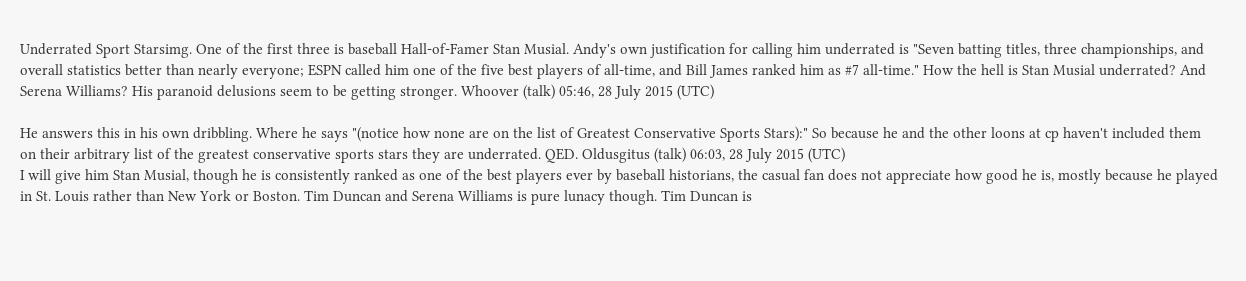Underrated Sport Starsimg. One of the first three is baseball Hall-of-Famer Stan Musial. Andy's own justification for calling him underrated is "Seven batting titles, three championships, and overall statistics better than nearly everyone; ESPN called him one of the five best players of all-time, and Bill James ranked him as #7 all-time." How the hell is Stan Musial underrated? And Serena Williams? His paranoid delusions seem to be getting stronger. Whoover (talk) 05:46, 28 July 2015 (UTC)

He answers this in his own dribbling. Where he says "(notice how none are on the list of Greatest Conservative Sports Stars):" So because he and the other loons at cp haven't included them on their arbitrary list of the greatest conservative sports stars they are underrated. QED. Oldusgitus (talk) 06:03, 28 July 2015 (UTC)
I will give him Stan Musial, though he is consistently ranked as one of the best players ever by baseball historians, the casual fan does not appreciate how good he is, mostly because he played in St. Louis rather than New York or Boston. Tim Duncan and Serena Williams is pure lunacy though. Tim Duncan is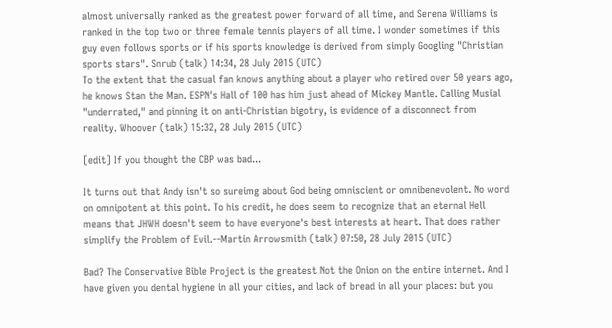almost universally ranked as the greatest power forward of all time, and Serena Williams is ranked in the top two or three female tennis players of all time. I wonder sometimes if this guy even follows sports or if his sports knowledge is derived from simply Googling "Christian sports stars". Snrub (talk) 14:34, 28 July 2015 (UTC)
To the extent that the casual fan knows anything about a player who retired over 50 years ago, he knows Stan the Man. ESPN's Hall of 100 has him just ahead of Mickey Mantle. Calling Musial "underrated," and pinning it on anti-Christian bigotry, is evidence of a disconnect from reality. Whoover (talk) 15:32, 28 July 2015 (UTC)

[edit] If you thought the CBP was bad...

It turns out that Andy isn't so sureimg about God being omniscient or omnibenevolent. No word on omnipotent at this point. To his credit, he does seem to recognize that an eternal Hell means that JHWH doesn't seem to have everyone's best interests at heart. That does rather simplify the Problem of Evil.--Martin Arrowsmith (talk) 07:50, 28 July 2015 (UTC)

Bad? The Conservative Bible Project is the greatest Not the Onion on the entire internet. And I have given you dental hygiene in all your cities, and lack of bread in all your places: but you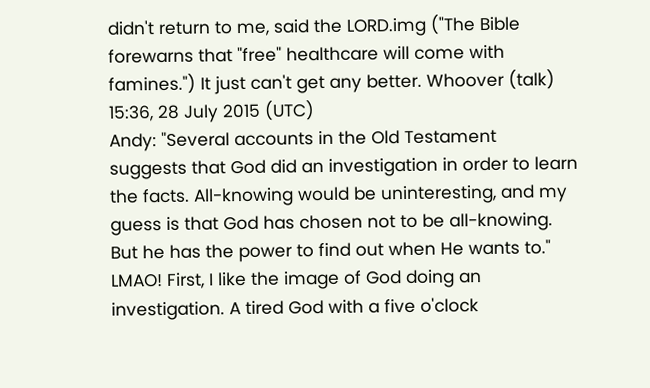didn't return to me, said the LORD.img ("The Bible forewarns that "free" healthcare will come with famines.") It just can't get any better. Whoover (talk) 15:36, 28 July 2015 (UTC)
Andy: "Several accounts in the Old Testament suggests that God did an investigation in order to learn the facts. All-knowing would be uninteresting, and my guess is that God has chosen not to be all-knowing. But he has the power to find out when He wants to." LMAO! First, I like the image of God doing an investigation. A tired God with a five o'clock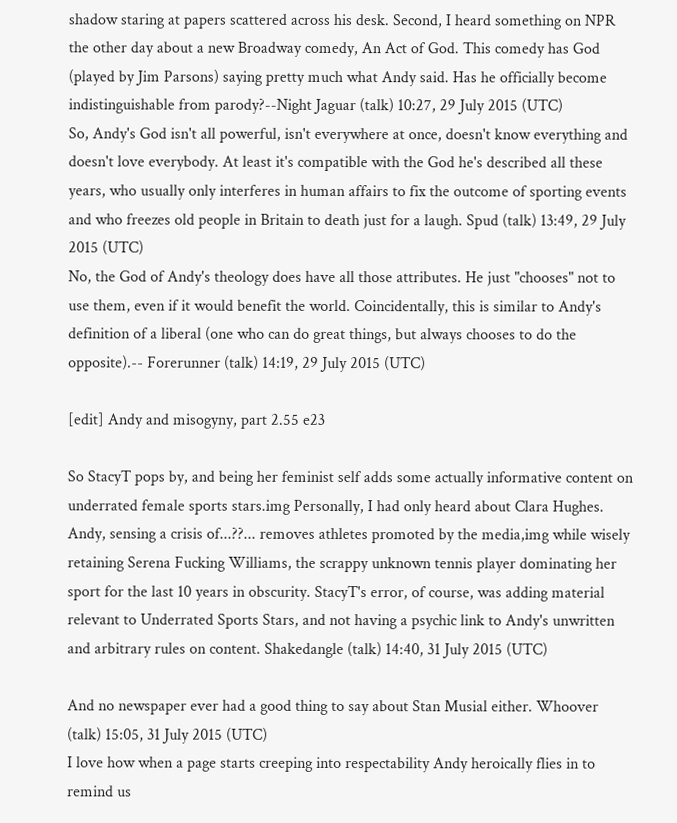shadow staring at papers scattered across his desk. Second, I heard something on NPR the other day about a new Broadway comedy, An Act of God. This comedy has God (played by Jim Parsons) saying pretty much what Andy said. Has he officially become indistinguishable from parody?--Night Jaguar (talk) 10:27, 29 July 2015 (UTC)
So, Andy's God isn't all powerful, isn't everywhere at once, doesn't know everything and doesn't love everybody. At least it's compatible with the God he's described all these years, who usually only interferes in human affairs to fix the outcome of sporting events and who freezes old people in Britain to death just for a laugh. Spud (talk) 13:49, 29 July 2015 (UTC)
No, the God of Andy's theology does have all those attributes. He just "chooses" not to use them, even if it would benefit the world. Coincidentally, this is similar to Andy's definition of a liberal (one who can do great things, but always chooses to do the opposite).-- Forerunner (talk) 14:19, 29 July 2015 (UTC)

[edit] Andy and misogyny, part 2.55 e23

So StacyT pops by, and being her feminist self adds some actually informative content on underrated female sports stars.img Personally, I had only heard about Clara Hughes. Andy, sensing a crisis of...??... removes athletes promoted by the media,img while wisely retaining Serena Fucking Williams, the scrappy unknown tennis player dominating her sport for the last 10 years in obscurity. StacyT's error, of course, was adding material relevant to Underrated Sports Stars, and not having a psychic link to Andy's unwritten and arbitrary rules on content. Shakedangle (talk) 14:40, 31 July 2015 (UTC)

And no newspaper ever had a good thing to say about Stan Musial either. Whoover (talk) 15:05, 31 July 2015 (UTC)
I love how when a page starts creeping into respectability Andy heroically flies in to remind us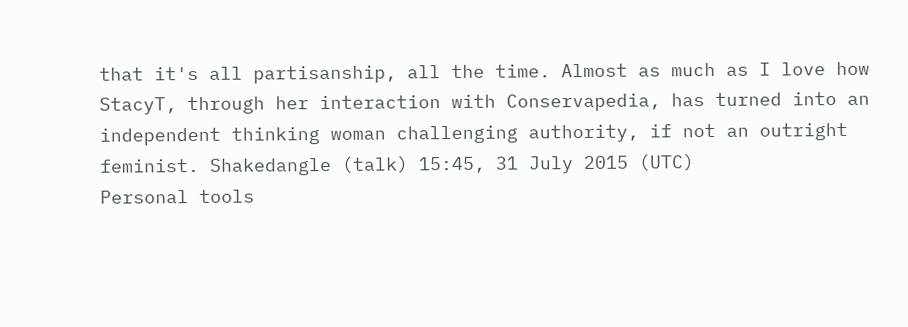that it's all partisanship, all the time. Almost as much as I love how StacyT, through her interaction with Conservapedia, has turned into an independent thinking woman challenging authority, if not an outright feminist. Shakedangle (talk) 15:45, 31 July 2015 (UTC)
Personal tools